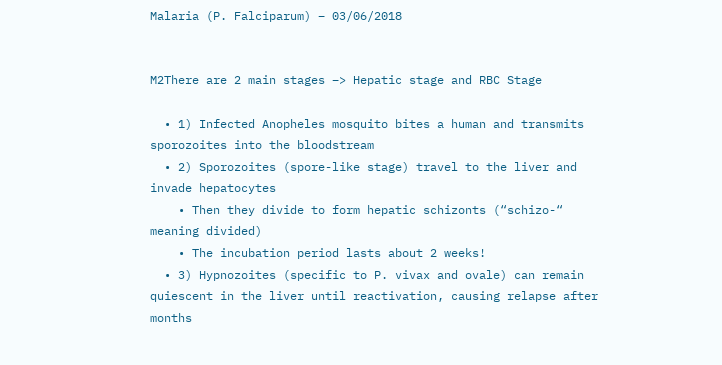Malaria (P. Falciparum) – 03/06/2018


M2There are 2 main stages –> Hepatic stage and RBC Stage

  • 1) Infected Anopheles mosquito bites a human and transmits sporozoites into the bloodstream
  • 2) Sporozoites (spore-like stage) travel to the liver and invade hepatocytes
    • Then they divide to form hepatic schizonts (“schizo-“ meaning divided)
    • The incubation period lasts about 2 weeks!
  • 3) Hypnozoites (specific to P. vivax and ovale) can remain quiescent in the liver until reactivation, causing relapse after months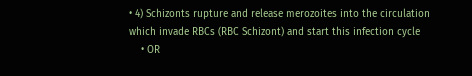• 4) Schizonts rupture and release merozoites into the circulation which invade RBCs (RBC Schizont) and start this infection cycle
    • OR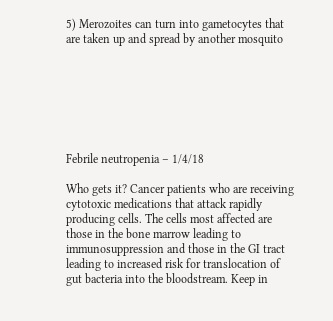5) Merozoites can turn into gametocytes that are taken up and spread by another mosquito







Febrile neutropenia – 1/4/18

Who gets it? Cancer patients who are receiving cytotoxic medications that attack rapidly producing cells. The cells most affected are those in the bone marrow leading to immunosuppression and those in the GI tract leading to increased risk for translocation of gut bacteria into the bloodstream. Keep in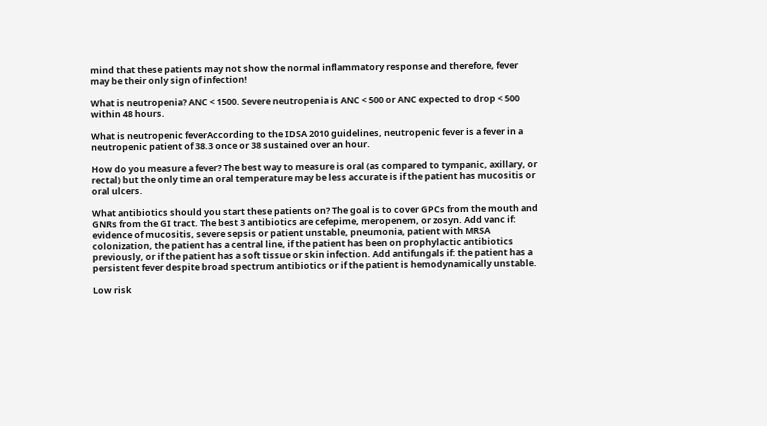mind that these patients may not show the normal inflammatory response and therefore, fever may be their only sign of infection!

What is neutropenia? ANC < 1500. Severe neutropenia is ANC < 500 or ANC expected to drop < 500 within 48 hours.

What is neutropenic feverAccording to the IDSA 2010 guidelines, neutropenic fever is a fever in a neutropenic patient of 38.3 once or 38 sustained over an hour.

How do you measure a fever? The best way to measure is oral (as compared to tympanic, axillary, or rectal) but the only time an oral temperature may be less accurate is if the patient has mucositis or oral ulcers.

What antibiotics should you start these patients on? The goal is to cover GPCs from the mouth and GNRs from the GI tract. The best 3 antibiotics are cefepime, meropenem, or zosyn. Add vanc if: evidence of mucositis, severe sepsis or patient unstable, pneumonia, patient with MRSA colonization, the patient has a central line, if the patient has been on prophylactic antibiotics previously, or if the patient has a soft tissue or skin infection. Add antifungals if: the patient has a persistent fever despite broad spectrum antibiotics or if the patient is hemodynamically unstable.

Low risk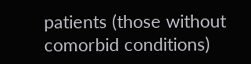patients (those without comorbid conditions)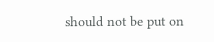should not be put on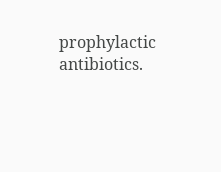prophylactic antibiotics.